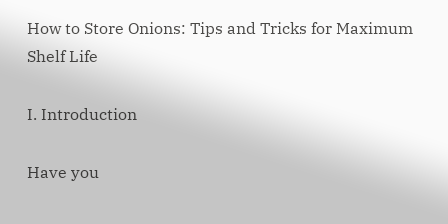How to Store Onions: Tips and Tricks for Maximum Shelf Life

I. Introduction

Have you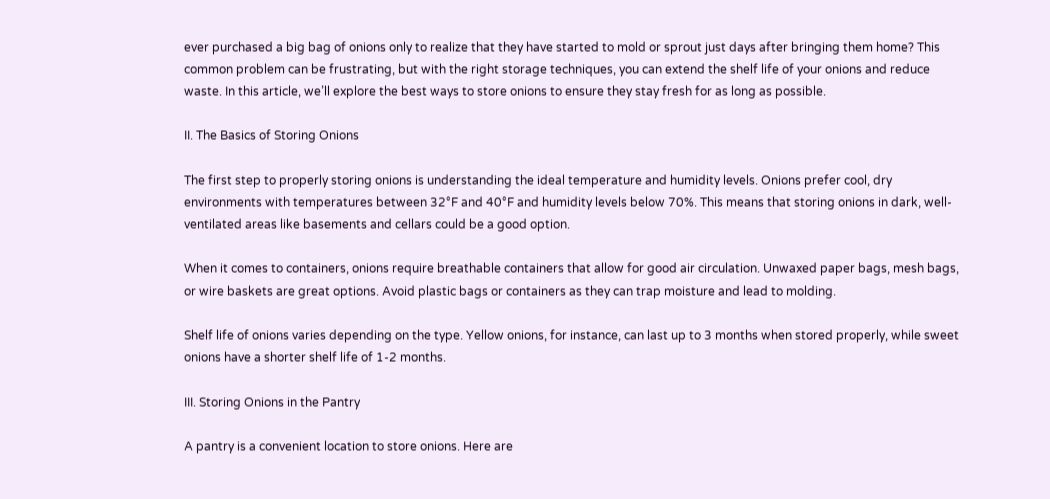ever purchased a big bag of onions only to realize that they have started to mold or sprout just days after bringing them home? This common problem can be frustrating, but with the right storage techniques, you can extend the shelf life of your onions and reduce waste. In this article, we’ll explore the best ways to store onions to ensure they stay fresh for as long as possible.

II. The Basics of Storing Onions

The first step to properly storing onions is understanding the ideal temperature and humidity levels. Onions prefer cool, dry environments with temperatures between 32°F and 40°F and humidity levels below 70%. This means that storing onions in dark, well-ventilated areas like basements and cellars could be a good option.

When it comes to containers, onions require breathable containers that allow for good air circulation. Unwaxed paper bags, mesh bags, or wire baskets are great options. Avoid plastic bags or containers as they can trap moisture and lead to molding.

Shelf life of onions varies depending on the type. Yellow onions, for instance, can last up to 3 months when stored properly, while sweet onions have a shorter shelf life of 1-2 months.

III. Storing Onions in the Pantry

A pantry is a convenient location to store onions. Here are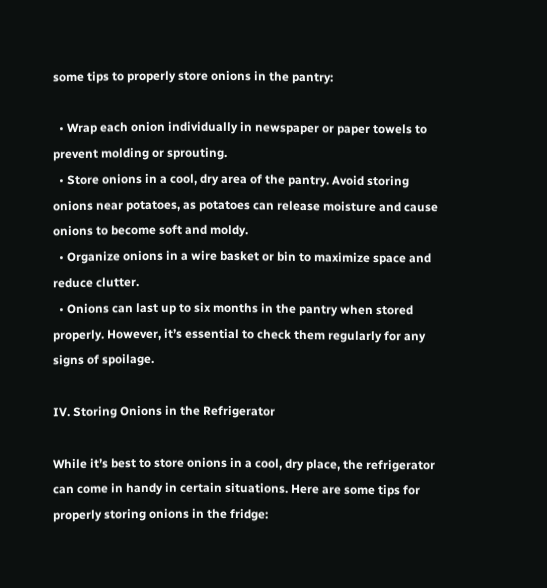some tips to properly store onions in the pantry:

  • Wrap each onion individually in newspaper or paper towels to prevent molding or sprouting.
  • Store onions in a cool, dry area of the pantry. Avoid storing onions near potatoes, as potatoes can release moisture and cause onions to become soft and moldy.
  • Organize onions in a wire basket or bin to maximize space and reduce clutter.
  • Onions can last up to six months in the pantry when stored properly. However, it’s essential to check them regularly for any signs of spoilage.

IV. Storing Onions in the Refrigerator

While it’s best to store onions in a cool, dry place, the refrigerator can come in handy in certain situations. Here are some tips for properly storing onions in the fridge: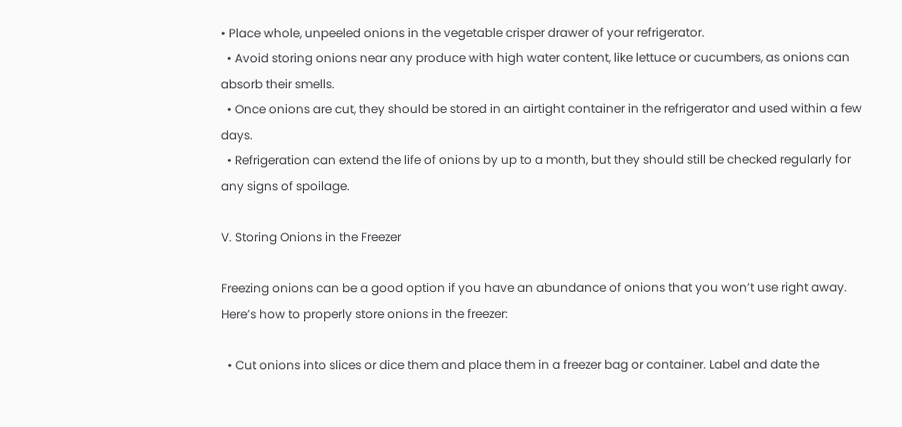• Place whole, unpeeled onions in the vegetable crisper drawer of your refrigerator.
  • Avoid storing onions near any produce with high water content, like lettuce or cucumbers, as onions can absorb their smells.
  • Once onions are cut, they should be stored in an airtight container in the refrigerator and used within a few days.
  • Refrigeration can extend the life of onions by up to a month, but they should still be checked regularly for any signs of spoilage.

V. Storing Onions in the Freezer

Freezing onions can be a good option if you have an abundance of onions that you won’t use right away. Here’s how to properly store onions in the freezer:

  • Cut onions into slices or dice them and place them in a freezer bag or container. Label and date the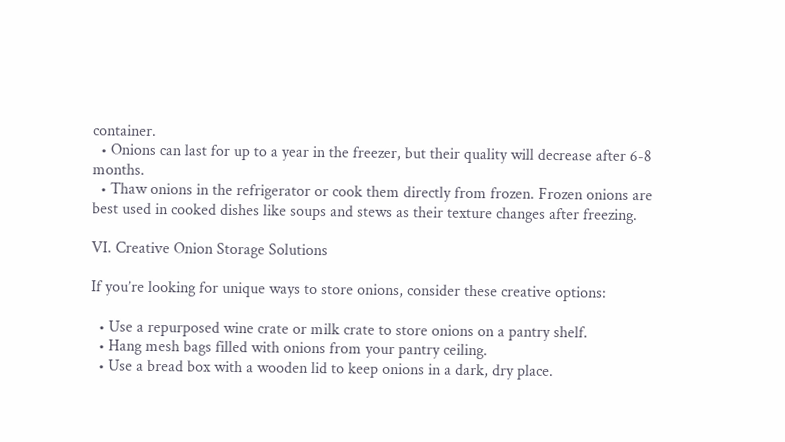container.
  • Onions can last for up to a year in the freezer, but their quality will decrease after 6-8 months.
  • Thaw onions in the refrigerator or cook them directly from frozen. Frozen onions are best used in cooked dishes like soups and stews as their texture changes after freezing.

VI. Creative Onion Storage Solutions

If you’re looking for unique ways to store onions, consider these creative options:

  • Use a repurposed wine crate or milk crate to store onions on a pantry shelf.
  • Hang mesh bags filled with onions from your pantry ceiling.
  • Use a bread box with a wooden lid to keep onions in a dark, dry place.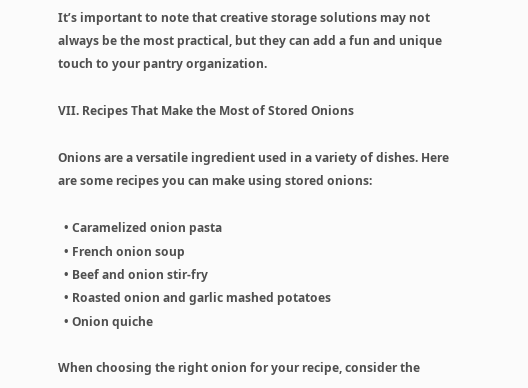It’s important to note that creative storage solutions may not always be the most practical, but they can add a fun and unique touch to your pantry organization.

VII. Recipes That Make the Most of Stored Onions

Onions are a versatile ingredient used in a variety of dishes. Here are some recipes you can make using stored onions:

  • Caramelized onion pasta
  • French onion soup
  • Beef and onion stir-fry
  • Roasted onion and garlic mashed potatoes
  • Onion quiche

When choosing the right onion for your recipe, consider the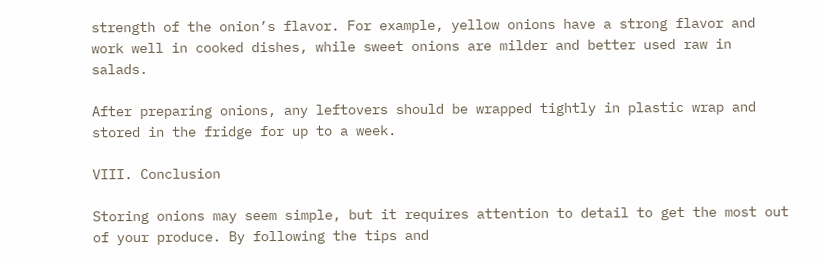strength of the onion’s flavor. For example, yellow onions have a strong flavor and work well in cooked dishes, while sweet onions are milder and better used raw in salads.

After preparing onions, any leftovers should be wrapped tightly in plastic wrap and stored in the fridge for up to a week.

VIII. Conclusion

Storing onions may seem simple, but it requires attention to detail to get the most out of your produce. By following the tips and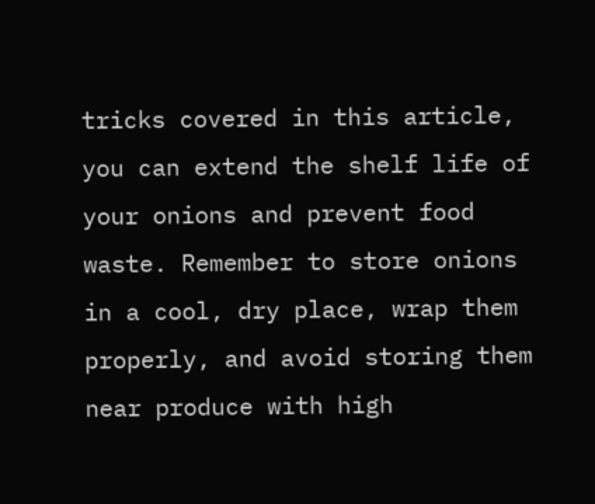tricks covered in this article, you can extend the shelf life of your onions and prevent food waste. Remember to store onions in a cool, dry place, wrap them properly, and avoid storing them near produce with high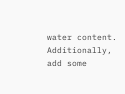water content. Additionally, add some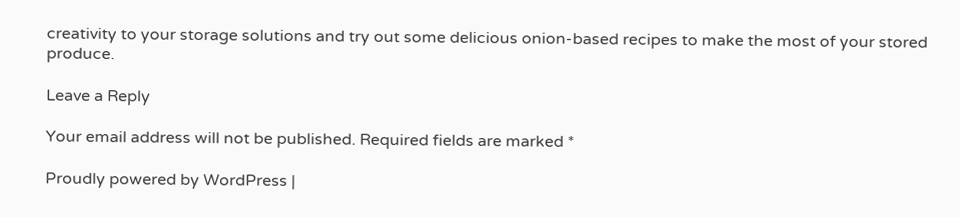creativity to your storage solutions and try out some delicious onion-based recipes to make the most of your stored produce.

Leave a Reply

Your email address will not be published. Required fields are marked *

Proudly powered by WordPress |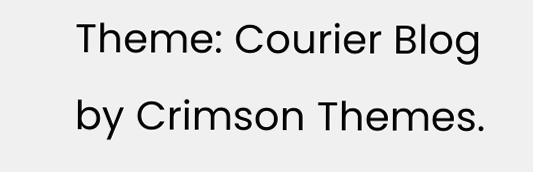Theme: Courier Blog by Crimson Themes.